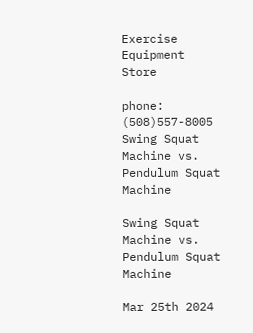Exercise Equipment Store

phone: (508)557-8005
Swing Squat Machine vs. Pendulum Squat Machine

Swing Squat Machine vs. Pendulum Squat Machine

Mar 25th 2024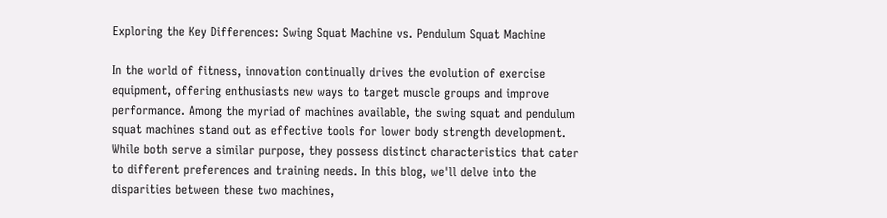Exploring the Key Differences: Swing Squat Machine vs. Pendulum Squat Machine

In the world of fitness, innovation continually drives the evolution of exercise equipment, offering enthusiasts new ways to target muscle groups and improve performance. Among the myriad of machines available, the swing squat and pendulum squat machines stand out as effective tools for lower body strength development. While both serve a similar purpose, they possess distinct characteristics that cater to different preferences and training needs. In this blog, we'll delve into the disparities between these two machines,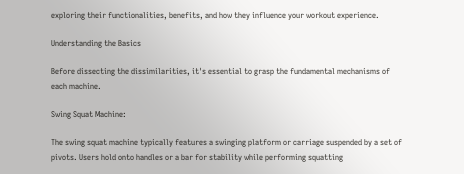exploring their functionalities, benefits, and how they influence your workout experience.

Understanding the Basics

Before dissecting the dissimilarities, it's essential to grasp the fundamental mechanisms of each machine.

Swing Squat Machine:

The swing squat machine typically features a swinging platform or carriage suspended by a set of pivots. Users hold onto handles or a bar for stability while performing squatting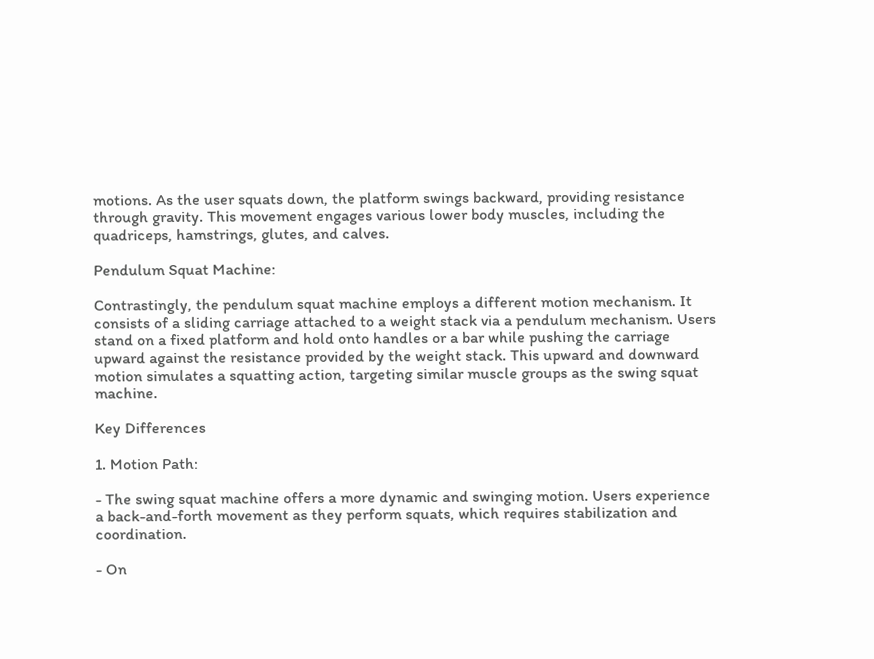motions. As the user squats down, the platform swings backward, providing resistance through gravity. This movement engages various lower body muscles, including the quadriceps, hamstrings, glutes, and calves.

Pendulum Squat Machine:

Contrastingly, the pendulum squat machine employs a different motion mechanism. It consists of a sliding carriage attached to a weight stack via a pendulum mechanism. Users stand on a fixed platform and hold onto handles or a bar while pushing the carriage upward against the resistance provided by the weight stack. This upward and downward motion simulates a squatting action, targeting similar muscle groups as the swing squat machine.

Key Differences

1. Motion Path:

- The swing squat machine offers a more dynamic and swinging motion. Users experience a back-and-forth movement as they perform squats, which requires stabilization and coordination.

- On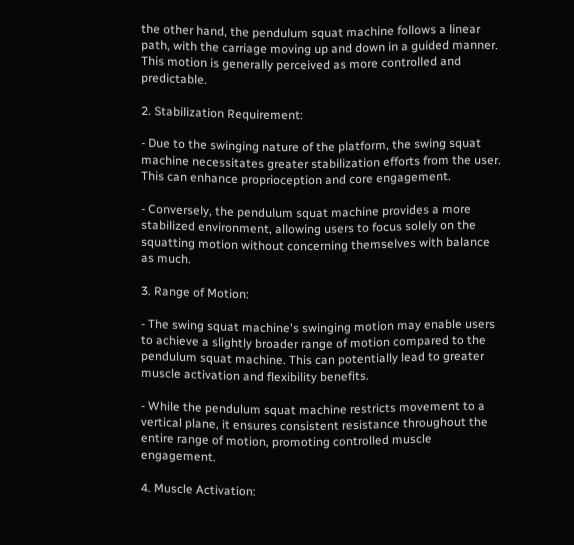the other hand, the pendulum squat machine follows a linear path, with the carriage moving up and down in a guided manner. This motion is generally perceived as more controlled and predictable.

2. Stabilization Requirement:

- Due to the swinging nature of the platform, the swing squat machine necessitates greater stabilization efforts from the user. This can enhance proprioception and core engagement.

- Conversely, the pendulum squat machine provides a more stabilized environment, allowing users to focus solely on the squatting motion without concerning themselves with balance as much.

3. Range of Motion:

- The swing squat machine's swinging motion may enable users to achieve a slightly broader range of motion compared to the pendulum squat machine. This can potentially lead to greater muscle activation and flexibility benefits.

- While the pendulum squat machine restricts movement to a vertical plane, it ensures consistent resistance throughout the entire range of motion, promoting controlled muscle engagement.

4. Muscle Activation: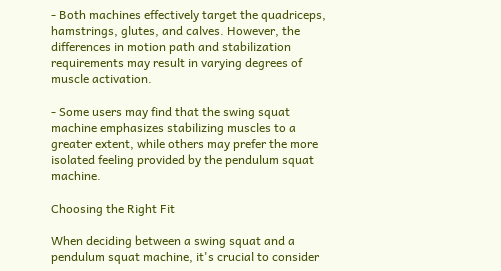- Both machines effectively target the quadriceps, hamstrings, glutes, and calves. However, the differences in motion path and stabilization requirements may result in varying degrees of muscle activation.

- Some users may find that the swing squat machine emphasizes stabilizing muscles to a greater extent, while others may prefer the more isolated feeling provided by the pendulum squat machine.

Choosing the Right Fit

When deciding between a swing squat and a pendulum squat machine, it's crucial to consider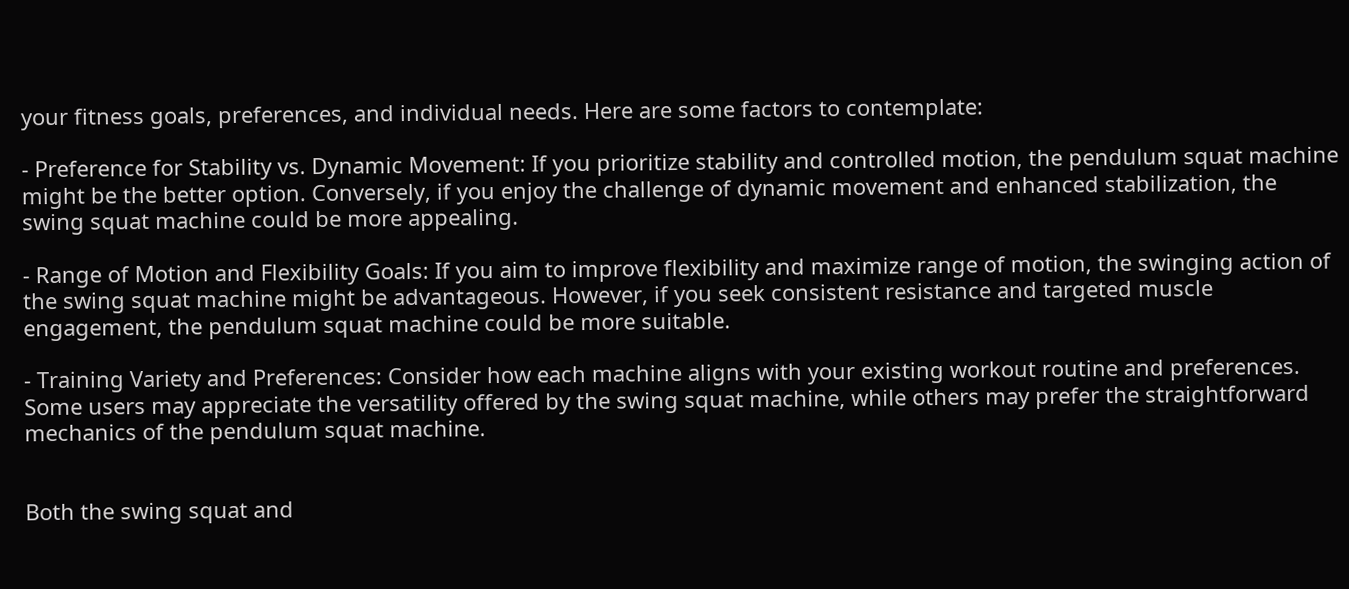your fitness goals, preferences, and individual needs. Here are some factors to contemplate:

- Preference for Stability vs. Dynamic Movement: If you prioritize stability and controlled motion, the pendulum squat machine might be the better option. Conversely, if you enjoy the challenge of dynamic movement and enhanced stabilization, the swing squat machine could be more appealing.

- Range of Motion and Flexibility Goals: If you aim to improve flexibility and maximize range of motion, the swinging action of the swing squat machine might be advantageous. However, if you seek consistent resistance and targeted muscle engagement, the pendulum squat machine could be more suitable.

- Training Variety and Preferences: Consider how each machine aligns with your existing workout routine and preferences. Some users may appreciate the versatility offered by the swing squat machine, while others may prefer the straightforward mechanics of the pendulum squat machine.


Both the swing squat and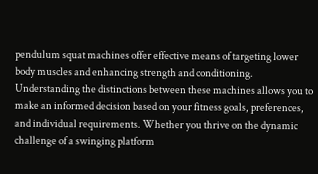pendulum squat machines offer effective means of targeting lower body muscles and enhancing strength and conditioning. Understanding the distinctions between these machines allows you to make an informed decision based on your fitness goals, preferences, and individual requirements. Whether you thrive on the dynamic challenge of a swinging platform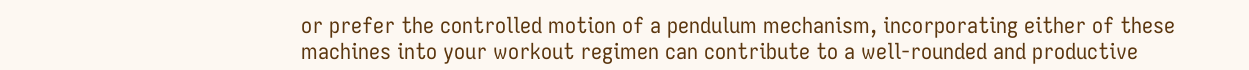or prefer the controlled motion of a pendulum mechanism, incorporating either of these machines into your workout regimen can contribute to a well-rounded and productive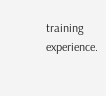training experience.